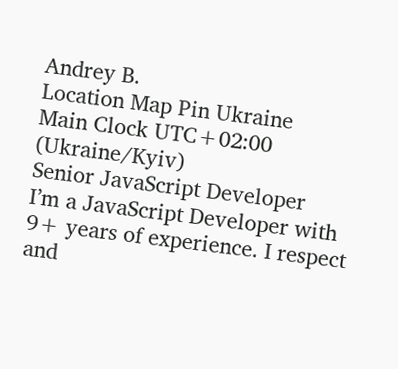Andrey B.
Location Map Pin Ukraine
Main Clock UTC+02:00 (Ukraine/Kyiv)
Senior JavaScript Developer
I’m a JavaScript Developer with 9+ years of experience. I respect and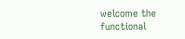welcome the functional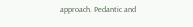approach. Pedantic and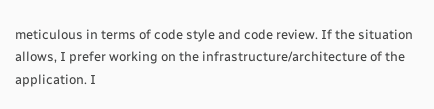meticulous in terms of code style and code review. If the situation allows, I prefer working on the infrastructure/architecture of the application. I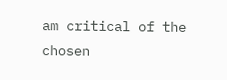am critical of the chosen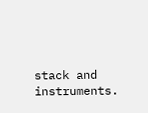stack and instruments.